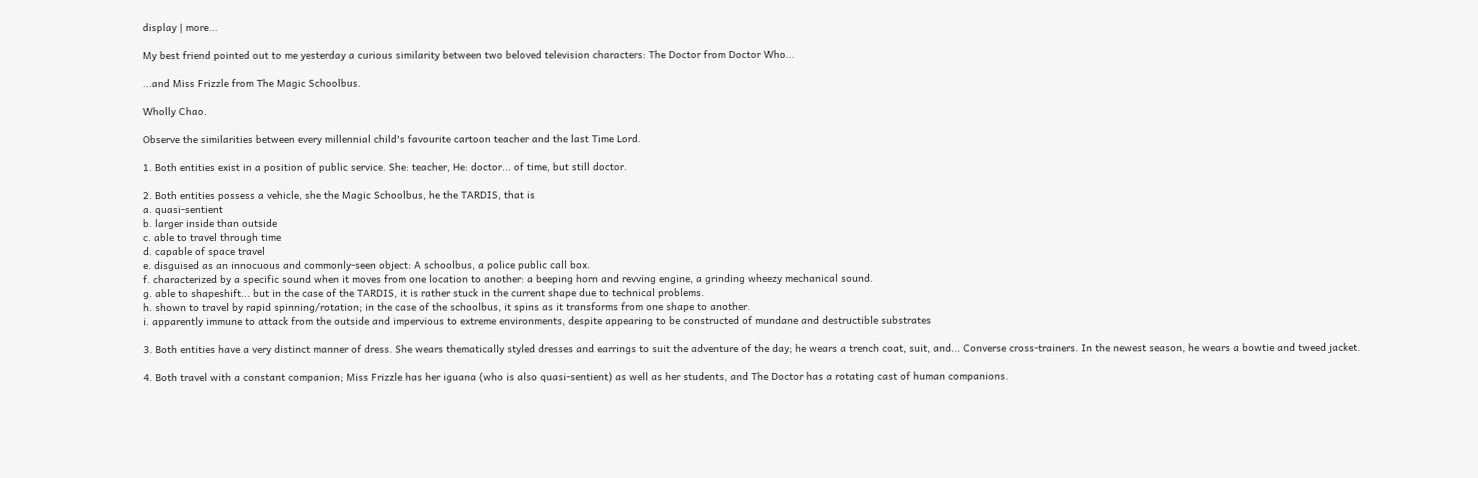display | more...

My best friend pointed out to me yesterday a curious similarity between two beloved television characters: The Doctor from Doctor Who...

...and Miss Frizzle from The Magic Schoolbus.

Wholly Chao.

Observe the similarities between every millennial child's favourite cartoon teacher and the last Time Lord.

1. Both entities exist in a position of public service. She: teacher, He: doctor... of time, but still doctor.

2. Both entities possess a vehicle, she the Magic Schoolbus, he the TARDIS, that is
a. quasi-sentient
b. larger inside than outside
c. able to travel through time
d. capable of space travel
e. disguised as an innocuous and commonly-seen object: A schoolbus, a police public call box.
f. characterized by a specific sound when it moves from one location to another: a beeping horn and revving engine, a grinding wheezy mechanical sound.
g. able to shapeshift... but in the case of the TARDIS, it is rather stuck in the current shape due to technical problems.
h. shown to travel by rapid spinning/rotation; in the case of the schoolbus, it spins as it transforms from one shape to another.
i. apparently immune to attack from the outside and impervious to extreme environments, despite appearing to be constructed of mundane and destructible substrates

3. Both entities have a very distinct manner of dress. She wears thematically styled dresses and earrings to suit the adventure of the day; he wears a trench coat, suit, and... Converse cross-trainers. In the newest season, he wears a bowtie and tweed jacket.

4. Both travel with a constant companion; Miss Frizzle has her iguana (who is also quasi-sentient) as well as her students, and The Doctor has a rotating cast of human companions.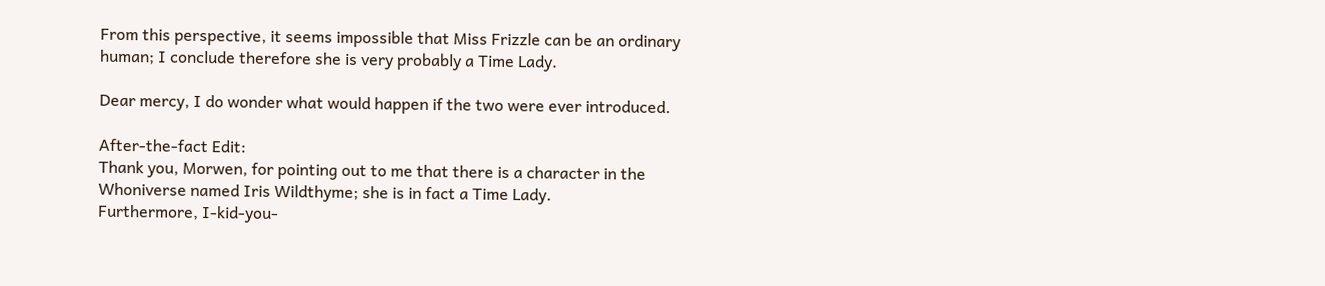From this perspective, it seems impossible that Miss Frizzle can be an ordinary human; I conclude therefore she is very probably a Time Lady.

Dear mercy, I do wonder what would happen if the two were ever introduced.

After-the-fact Edit:
Thank you, Morwen, for pointing out to me that there is a character in the Whoniverse named Iris Wildthyme; she is in fact a Time Lady.
Furthermore, I-kid-you-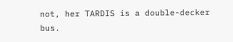not, her TARDIS is a double-decker bus.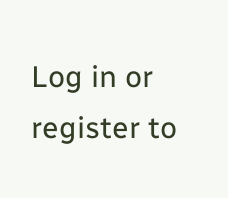Log in or register to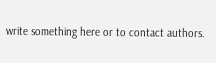write something here or to contact authors.